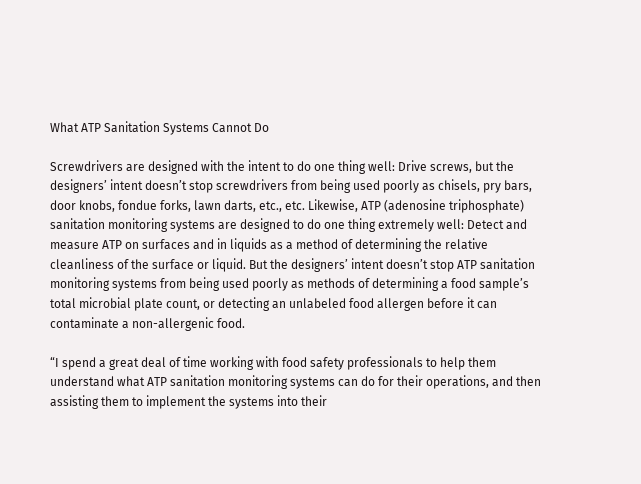What ATP Sanitation Systems Cannot Do

Screwdrivers are designed with the intent to do one thing well: Drive screws, but the designers’ intent doesn’t stop screwdrivers from being used poorly as chisels, pry bars, door knobs, fondue forks, lawn darts, etc., etc. Likewise, ATP (adenosine triphosphate) sanitation monitoring systems are designed to do one thing extremely well: Detect and measure ATP on surfaces and in liquids as a method of determining the relative cleanliness of the surface or liquid. But the designers’ intent doesn’t stop ATP sanitation monitoring systems from being used poorly as methods of determining a food sample’s total microbial plate count, or detecting an unlabeled food allergen before it can contaminate a non-allergenic food.

“I spend a great deal of time working with food safety professionals to help them understand what ATP sanitation monitoring systems can do for their operations, and then assisting them to implement the systems into their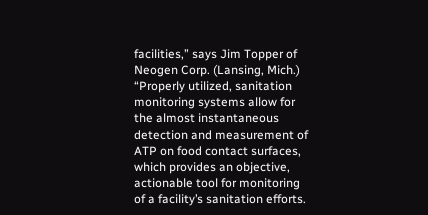facilities,” says Jim Topper of Neogen Corp. (Lansing, Mich.) “Properly utilized, sanitation monitoring systems allow for the almost instantaneous detection and measurement of ATP on food contact surfaces, which provides an objective, actionable tool for monitoring of a facility’s sanitation efforts.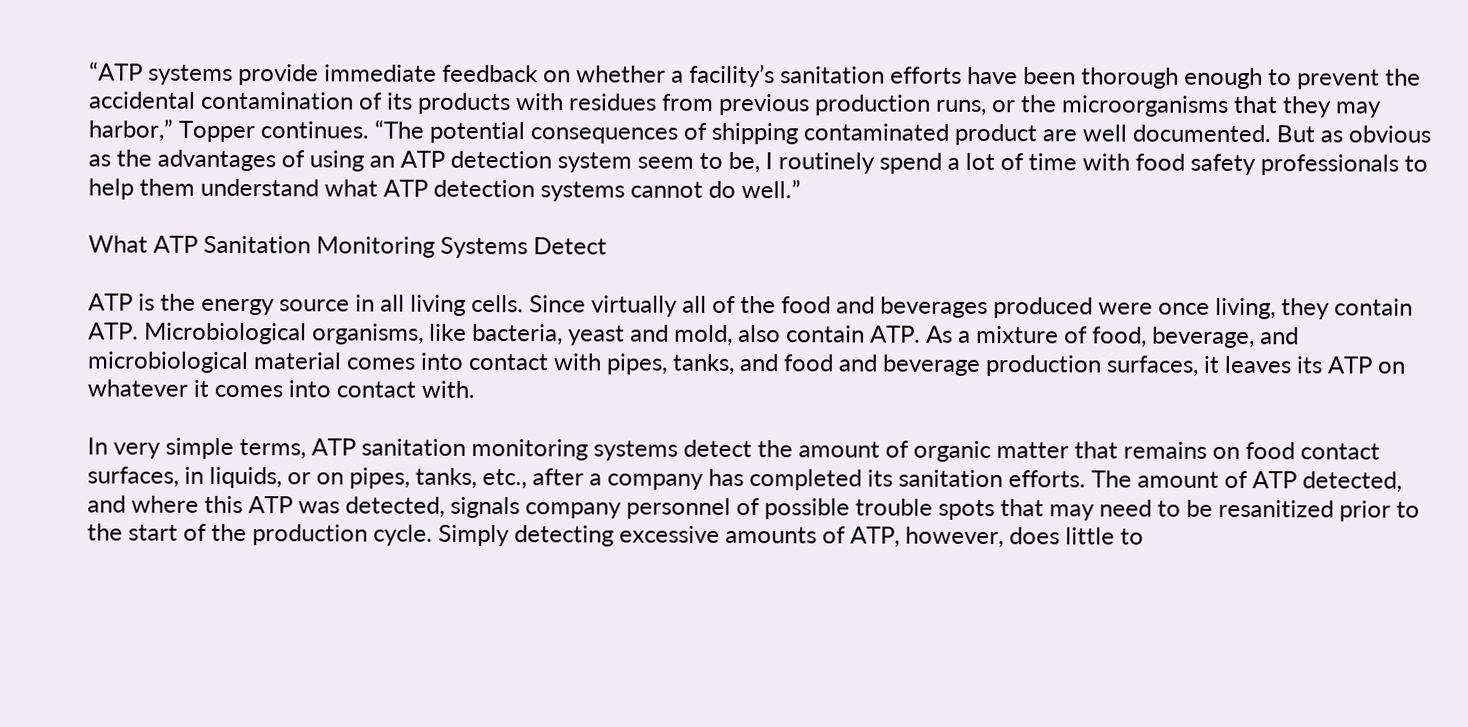“ATP systems provide immediate feedback on whether a facility’s sanitation efforts have been thorough enough to prevent the accidental contamination of its products with residues from previous production runs, or the microorganisms that they may harbor,” Topper continues. “The potential consequences of shipping contaminated product are well documented. But as obvious as the advantages of using an ATP detection system seem to be, I routinely spend a lot of time with food safety professionals to help them understand what ATP detection systems cannot do well.”

What ATP Sanitation Monitoring Systems Detect

ATP is the energy source in all living cells. Since virtually all of the food and beverages produced were once living, they contain ATP. Microbiological organisms, like bacteria, yeast and mold, also contain ATP. As a mixture of food, beverage, and microbiological material comes into contact with pipes, tanks, and food and beverage production surfaces, it leaves its ATP on whatever it comes into contact with.

In very simple terms, ATP sanitation monitoring systems detect the amount of organic matter that remains on food contact surfaces, in liquids, or on pipes, tanks, etc., after a company has completed its sanitation efforts. The amount of ATP detected, and where this ATP was detected, signals company personnel of possible trouble spots that may need to be resanitized prior to the start of the production cycle. Simply detecting excessive amounts of ATP, however, does little to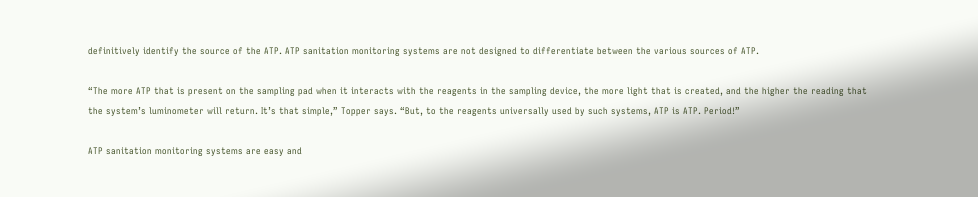definitively identify the source of the ATP. ATP sanitation monitoring systems are not designed to differentiate between the various sources of ATP.

“The more ATP that is present on the sampling pad when it interacts with the reagents in the sampling device, the more light that is created, and the higher the reading that the system’s luminometer will return. It’s that simple,” Topper says. “But, to the reagents universally used by such systems, ATP is ATP. Period!”

ATP sanitation monitoring systems are easy and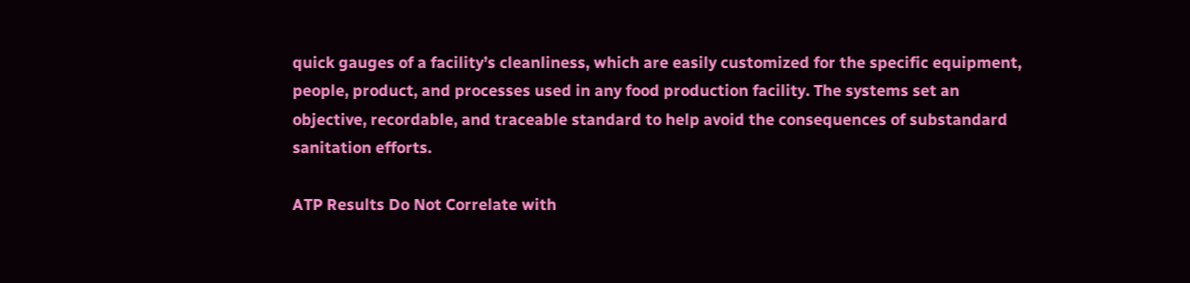quick gauges of a facility’s cleanliness, which are easily customized for the specific equipment, people, product, and processes used in any food production facility. The systems set an objective, recordable, and traceable standard to help avoid the consequences of substandard sanitation efforts.

ATP Results Do Not Correlate with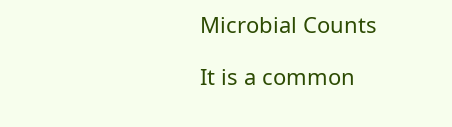Microbial Counts

It is a common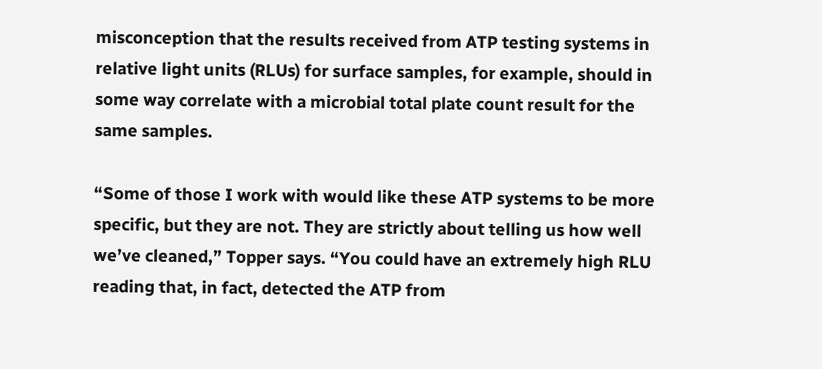misconception that the results received from ATP testing systems in relative light units (RLUs) for surface samples, for example, should in some way correlate with a microbial total plate count result for the same samples.

“Some of those I work with would like these ATP systems to be more specific, but they are not. They are strictly about telling us how well we’ve cleaned,” Topper says. “You could have an extremely high RLU reading that, in fact, detected the ATP from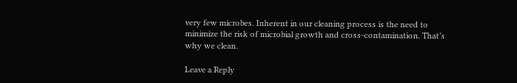very few microbes. Inherent in our cleaning process is the need to minimize the risk of microbial growth and cross-contamination. That’s why we clean.

Leave a Reply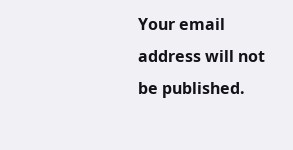Your email address will not be published.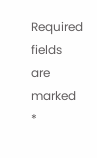Required fields are marked *